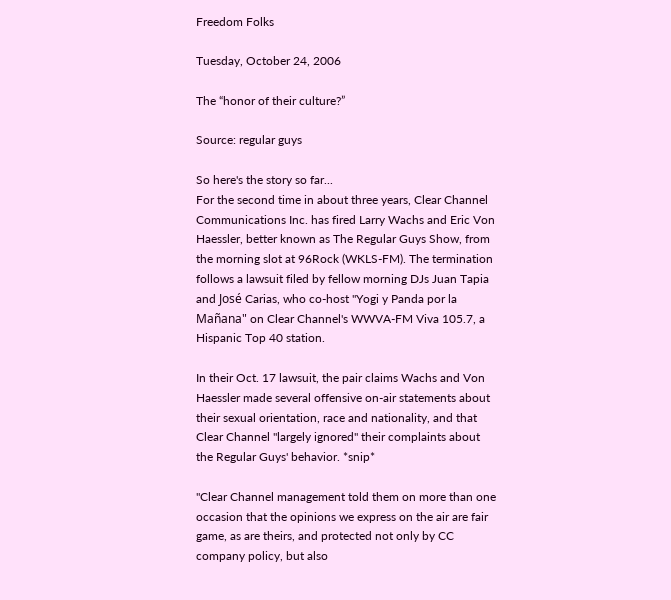Freedom Folks

Tuesday, October 24, 2006

The “honor of their culture?”

Source: regular guys

So here's the story so far...
For the second time in about three years, Clear Channel Communications Inc. has fired Larry Wachs and Eric Von Haessler, better known as The Regular Guys Show, from the morning slot at 96Rock (WKLS-FM). The termination follows a lawsuit filed by fellow morning DJs Juan Tapia and José Carias, who co-host "Yogi y Panda por la Mañana" on Clear Channel's WWVA-FM Viva 105.7, a Hispanic Top 40 station.

In their Oct. 17 lawsuit, the pair claims Wachs and Von Haessler made several offensive on-air statements about their sexual orientation, race and nationality, and that Clear Channel "largely ignored" their complaints about the Regular Guys' behavior. *snip*

"Clear Channel management told them on more than one occasion that the opinions we express on the air are fair game, as are theirs, and protected not only by CC company policy, but also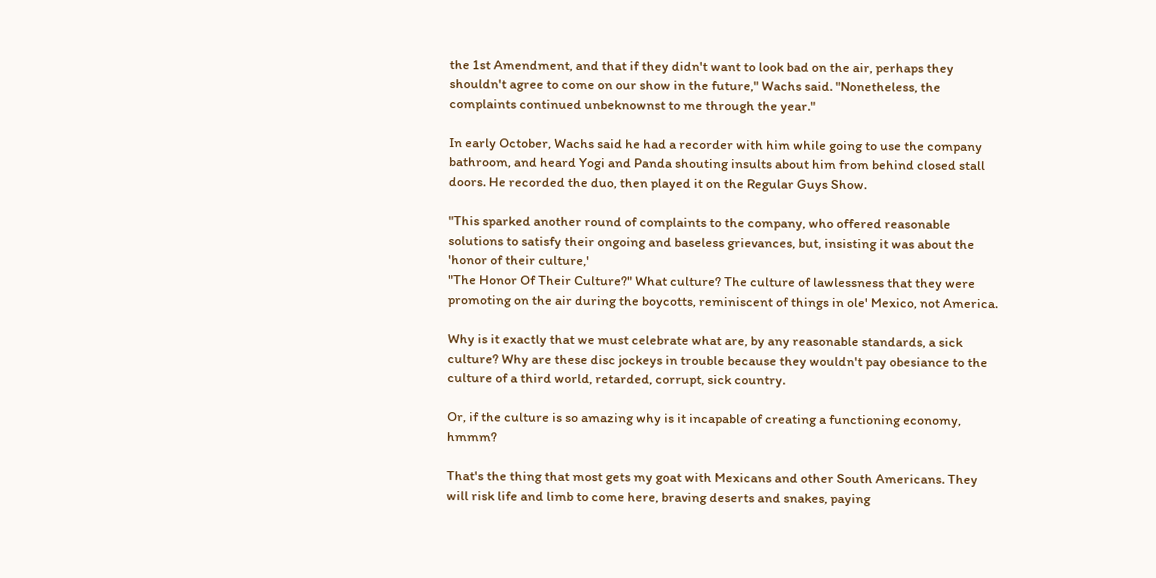the 1st Amendment, and that if they didn't want to look bad on the air, perhaps they shouldn't agree to come on our show in the future," Wachs said. "Nonetheless, the complaints continued unbeknownst to me through the year."

In early October, Wachs said he had a recorder with him while going to use the company bathroom, and heard Yogi and Panda shouting insults about him from behind closed stall doors. He recorded the duo, then played it on the Regular Guys Show.

"This sparked another round of complaints to the company, who offered reasonable solutions to satisfy their ongoing and baseless grievances, but, insisting it was about the 'honor of their culture,'
"The Honor Of Their Culture?" What culture? The culture of lawlessness that they were promoting on the air during the boycotts, reminiscent of things in ole' Mexico, not America.

Why is it exactly that we must celebrate what are, by any reasonable standards, a sick culture? Why are these disc jockeys in trouble because they wouldn't pay obesiance to the culture of a third world, retarded, corrupt, sick country.

Or, if the culture is so amazing why is it incapable of creating a functioning economy, hmmm?

That's the thing that most gets my goat with Mexicans and other South Americans. They will risk life and limb to come here, braving deserts and snakes, paying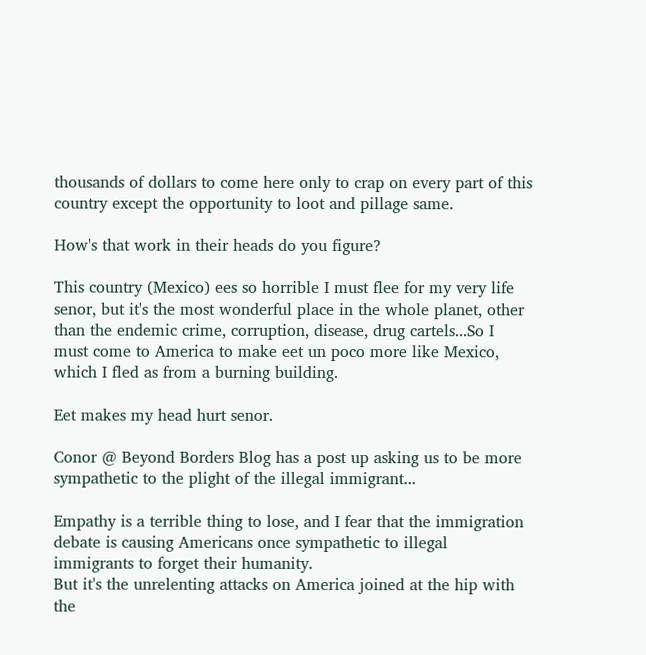thousands of dollars to come here only to crap on every part of this country except the opportunity to loot and pillage same.

How's that work in their heads do you figure?

This country (Mexico) ees so horrible I must flee for my very life senor, but it's the most wonderful place in the whole planet, other than the endemic crime, corruption, disease, drug cartels...So I must come to America to make eet un poco more like Mexico, which I fled as from a burning building.

Eet makes my head hurt senor.

Conor @ Beyond Borders Blog has a post up asking us to be more sympathetic to the plight of the illegal immigrant...

Empathy is a terrible thing to lose, and I fear that the immigration debate is causing Americans once sympathetic to illegal immigrants to forget their humanity.
But it's the unrelenting attacks on America joined at the hip with the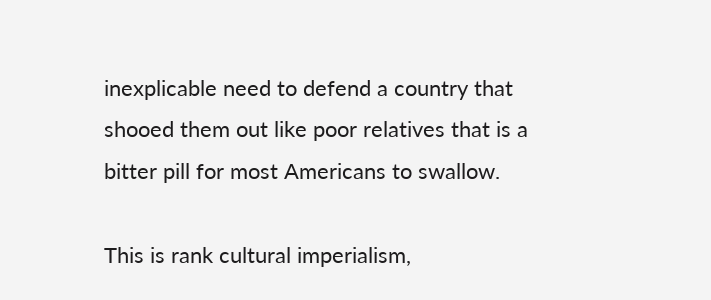inexplicable need to defend a country that shooed them out like poor relatives that is a bitter pill for most Americans to swallow.

This is rank cultural imperialism,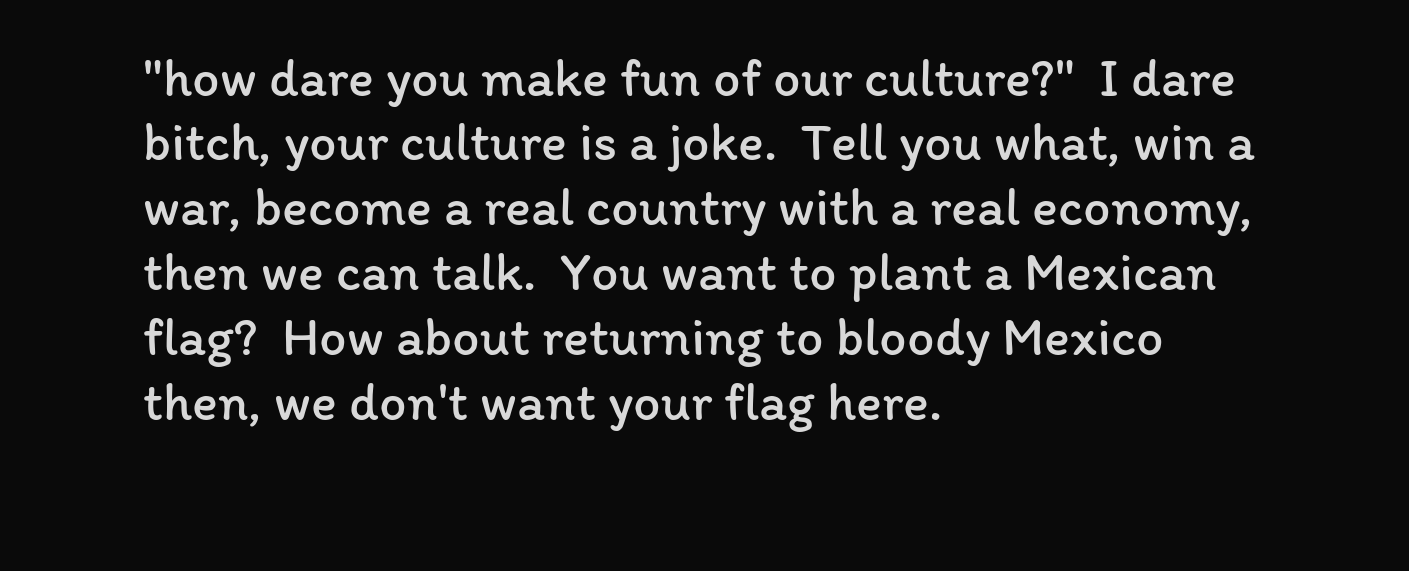"how dare you make fun of our culture?"  I dare bitch, your culture is a joke.  Tell you what, win a war, become a real country with a real economy, then we can talk.  You want to plant a Mexican flag?  How about returning to bloody Mexico then, we don't want your flag here.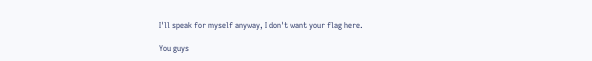I'll speak for myself anyway, I don't want your flag here.

You guys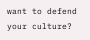want to defend your culture?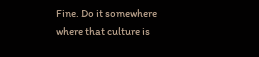Fine. Do it somewhere where that culture is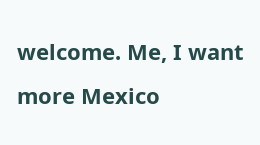welcome. Me, I want more Mexico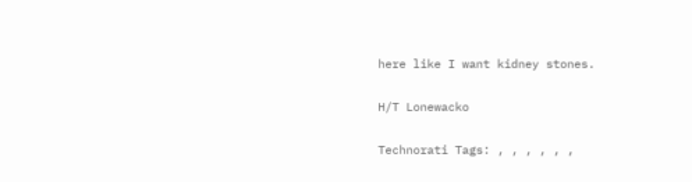here like I want kidney stones.

H/T Lonewacko

Technorati Tags: , , , , , ,